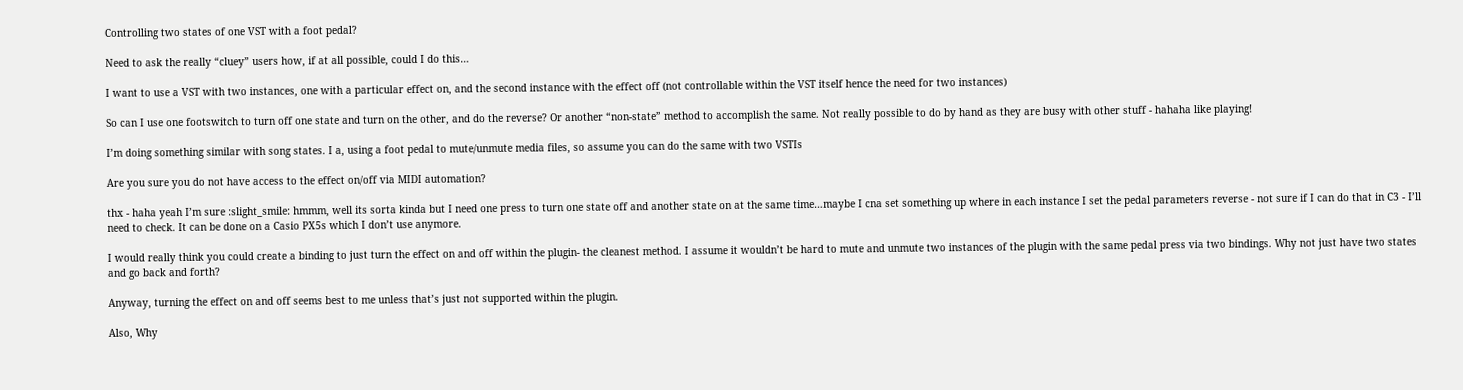Controlling two states of one VST with a foot pedal?

Need to ask the really “cluey” users how, if at all possible, could I do this…

I want to use a VST with two instances, one with a particular effect on, and the second instance with the effect off (not controllable within the VST itself hence the need for two instances)

So can I use one footswitch to turn off one state and turn on the other, and do the reverse? Or another “non-state” method to accomplish the same. Not really possible to do by hand as they are busy with other stuff - hahaha like playing!

I’m doing something similar with song states. I a, using a foot pedal to mute/unmute media files, so assume you can do the same with two VSTIs

Are you sure you do not have access to the effect on/off via MIDI automation?

thx - haha yeah I’m sure :slight_smile: hmmm, well its sorta kinda but I need one press to turn one state off and another state on at the same time…maybe I cna set something up where in each instance I set the pedal parameters reverse - not sure if I can do that in C3 - I’ll need to check. It can be done on a Casio PX5s which I don’t use anymore.

I would really think you could create a binding to just turn the effect on and off within the plugin- the cleanest method. I assume it wouldn’t be hard to mute and unmute two instances of the plugin with the same pedal press via two bindings. Why not just have two states and go back and forth?

Anyway, turning the effect on and off seems best to me unless that’s just not supported within the plugin.

Also, Why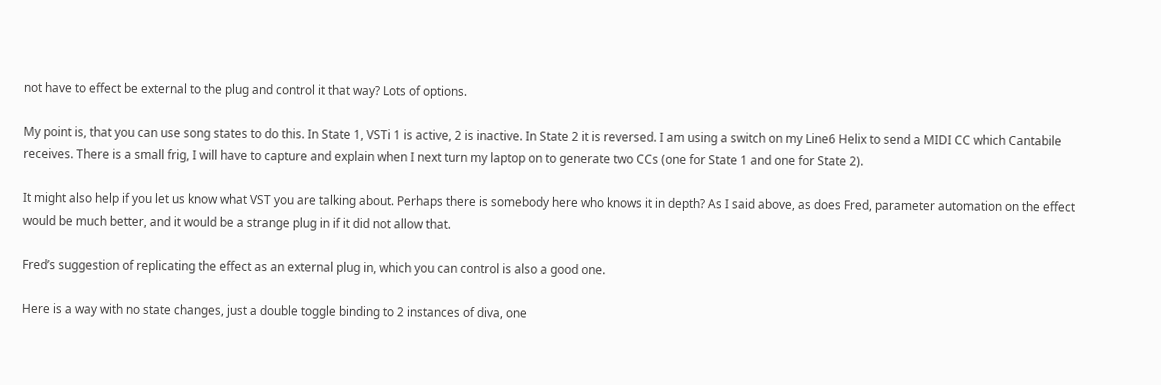not have to effect be external to the plug and control it that way? Lots of options.

My point is, that you can use song states to do this. In State 1, VSTi 1 is active, 2 is inactive. In State 2 it is reversed. I am using a switch on my Line6 Helix to send a MIDI CC which Cantabile receives. There is a small frig, I will have to capture and explain when I next turn my laptop on to generate two CCs (one for State 1 and one for State 2).

It might also help if you let us know what VST you are talking about. Perhaps there is somebody here who knows it in depth? As I said above, as does Fred, parameter automation on the effect would be much better, and it would be a strange plug in if it did not allow that.

Fred’s suggestion of replicating the effect as an external plug in, which you can control is also a good one.

Here is a way with no state changes, just a double toggle binding to 2 instances of diva, one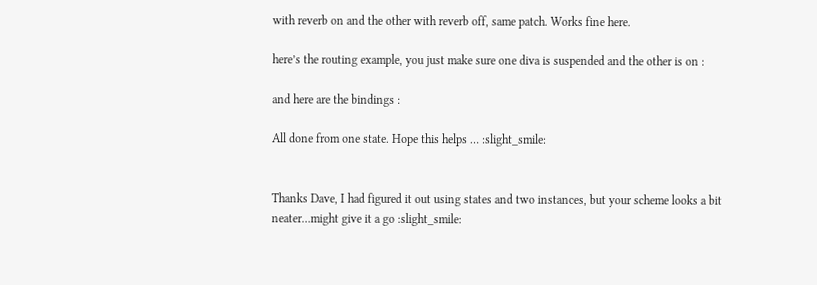with reverb on and the other with reverb off, same patch. Works fine here.

here’s the routing example, you just make sure one diva is suspended and the other is on :

and here are the bindings :

All done from one state. Hope this helps … :slight_smile:


Thanks Dave, I had figured it out using states and two instances, but your scheme looks a bit neater…might give it a go :slight_smile: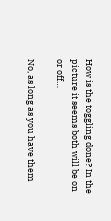How is the toggling done? In the picture it seems both will be on or off…

No, as long as you have them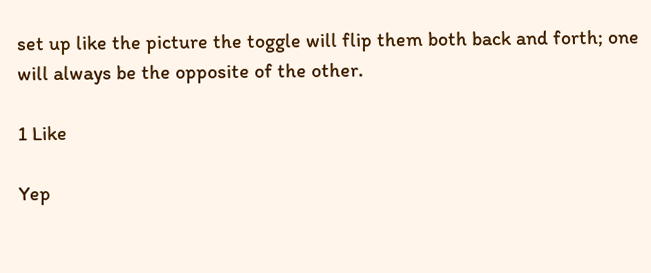set up like the picture the toggle will flip them both back and forth; one will always be the opposite of the other.

1 Like

Yep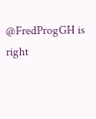@FredProgGH is right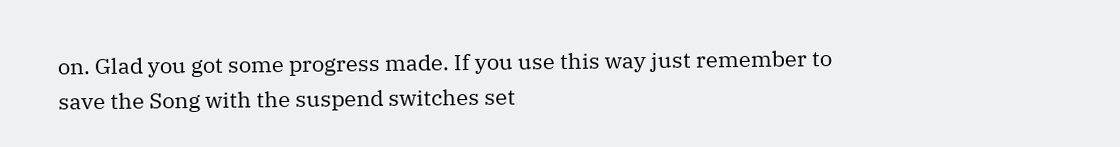on. Glad you got some progress made. If you use this way just remember to save the Song with the suspend switches set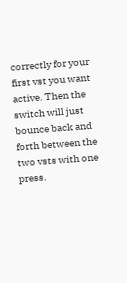correctly for your first vst you want active. Then the switch will just bounce back and forth between the two vsts with one press.